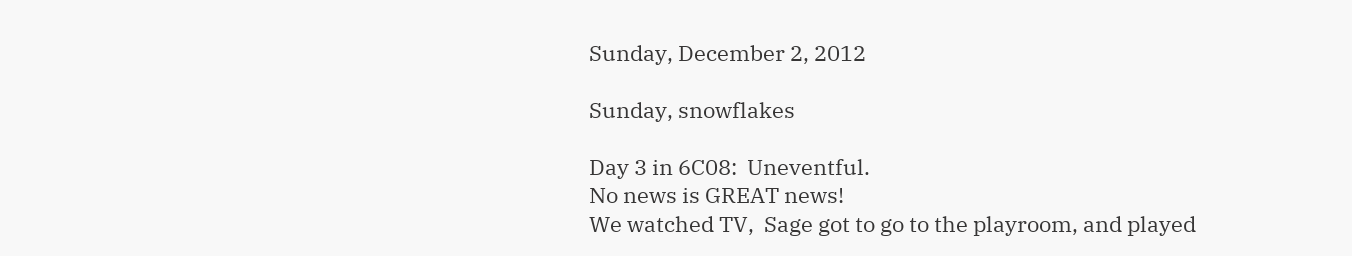Sunday, December 2, 2012

Sunday, snowflakes

Day 3 in 6C08:  Uneventful.
No news is GREAT news!
We watched TV,  Sage got to go to the playroom, and played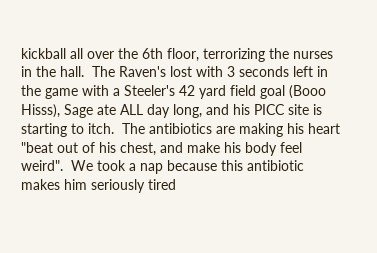kickball all over the 6th floor, terrorizing the nurses in the hall.  The Raven's lost with 3 seconds left in the game with a Steeler's 42 yard field goal (Booo Hisss), Sage ate ALL day long, and his PICC site is starting to itch.  The antibiotics are making his heart "beat out of his chest, and make his body feel weird".  We took a nap because this antibiotic makes him seriously tired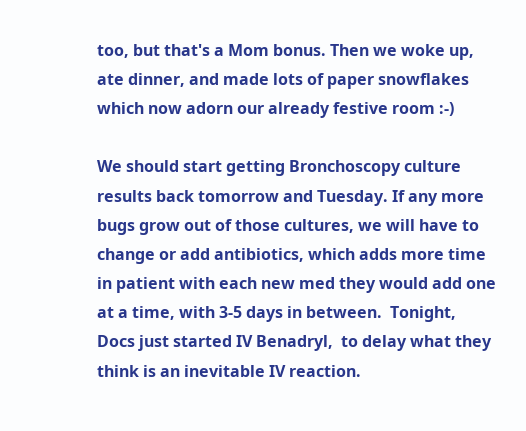too, but that's a Mom bonus. Then we woke up, ate dinner, and made lots of paper snowflakes which now adorn our already festive room :-)

We should start getting Bronchoscopy culture results back tomorrow and Tuesday. If any more bugs grow out of those cultures, we will have to change or add antibiotics, which adds more time in patient with each new med they would add one at a time, with 3-5 days in between.  Tonight, Docs just started IV Benadryl,  to delay what they think is an inevitable IV reaction.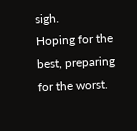sigh.
Hoping for the best, preparing for the worst.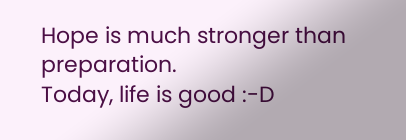Hope is much stronger than preparation.
Today, life is good :-D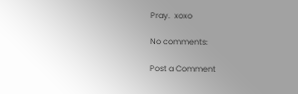Pray.  xoxo

No comments:

Post a Comment